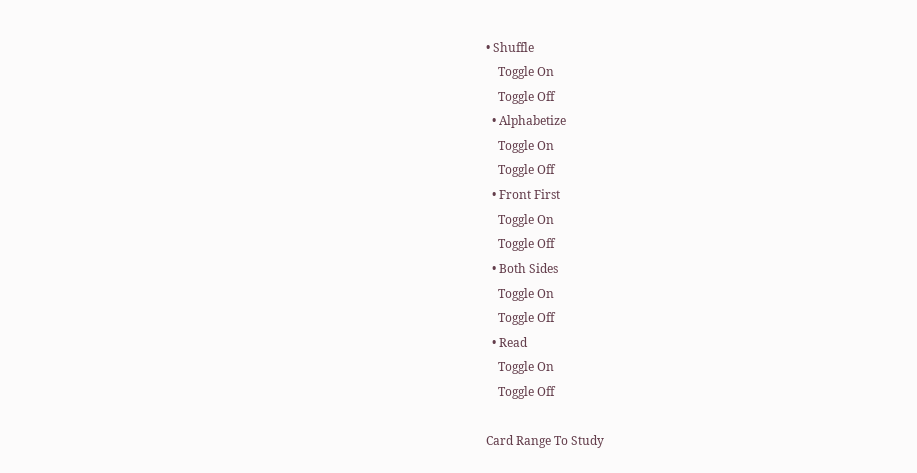• Shuffle
    Toggle On
    Toggle Off
  • Alphabetize
    Toggle On
    Toggle Off
  • Front First
    Toggle On
    Toggle Off
  • Both Sides
    Toggle On
    Toggle Off
  • Read
    Toggle On
    Toggle Off

Card Range To Study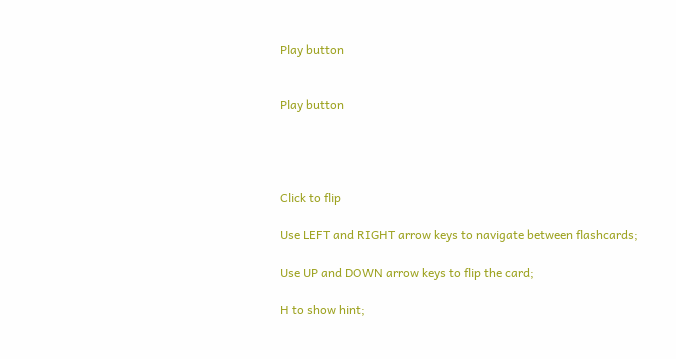Play button


Play button




Click to flip

Use LEFT and RIGHT arrow keys to navigate between flashcards;

Use UP and DOWN arrow keys to flip the card;

H to show hint;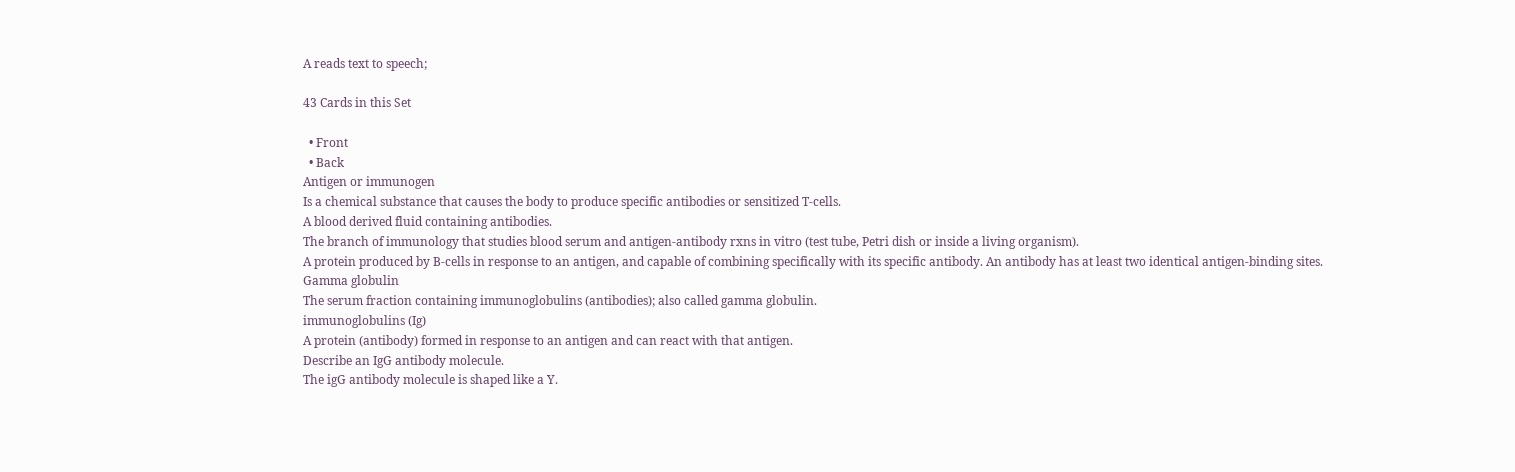A reads text to speech;

43 Cards in this Set

  • Front
  • Back
Antigen or immunogen
Is a chemical substance that causes the body to produce specific antibodies or sensitized T-cells.
A blood derived fluid containing antibodies.
The branch of immunology that studies blood serum and antigen-antibody rxns in vitro (test tube, Petri dish or inside a living organism).
A protein produced by B-cells in response to an antigen, and capable of combining specifically with its specific antibody. An antibody has at least two identical antigen-binding sites.
Gamma globulin
The serum fraction containing immunoglobulins (antibodies); also called gamma globulin.
immunoglobulins (Ig)
A protein (antibody) formed in response to an antigen and can react with that antigen.
Describe an IgG antibody molecule.
The igG antibody molecule is shaped like a Y.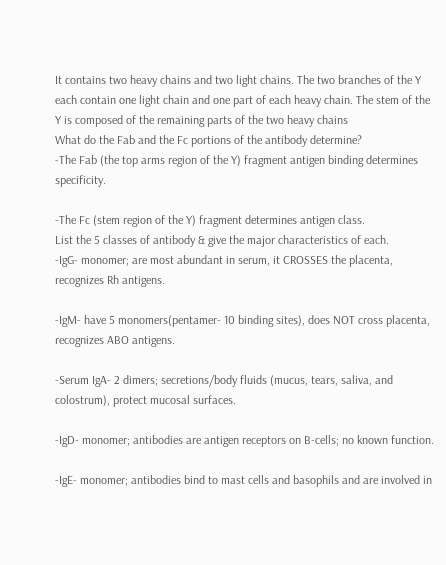It contains two heavy chains and two light chains. The two branches of the Y each contain one light chain and one part of each heavy chain. The stem of the Y is composed of the remaining parts of the two heavy chains
What do the Fab and the Fc portions of the antibody determine?
-The Fab (the top arms region of the Y) fragment antigen binding determines specificity.

-The Fc (stem region of the Y) fragment determines antigen class.
List the 5 classes of antibody & give the major characteristics of each.
-IgG- monomer; are most abundant in serum, it CROSSES the placenta, recognizes Rh antigens.

-IgM- have 5 monomers(pentamer- 10 binding sites), does NOT cross placenta, recognizes ABO antigens.

-Serum IgA- 2 dimers; secretions/body fluids (mucus, tears, saliva, and colostrum), protect mucosal surfaces.

-IgD- monomer; antibodies are antigen receptors on B-cells; no known function.

-IgE- monomer; antibodies bind to mast cells and basophils and are involved in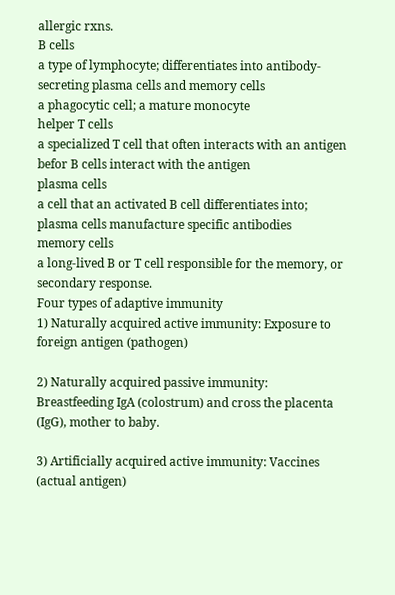allergic rxns.
B cells
a type of lymphocyte; differentiates into antibody-secreting plasma cells and memory cells
a phagocytic cell; a mature monocyte
helper T cells
a specialized T cell that often interacts with an antigen befor B cells interact with the antigen
plasma cells
a cell that an activated B cell differentiates into; plasma cells manufacture specific antibodies
memory cells
a long-lived B or T cell responsible for the memory, or secondary response.
Four types of adaptive immunity
1) Naturally acquired active immunity: Exposure to foreign antigen (pathogen)

2) Naturally acquired passive immunity: Breastfeeding IgA (colostrum) and cross the placenta (IgG), mother to baby.

3) Artificially acquired active immunity: Vaccines (actual antigen)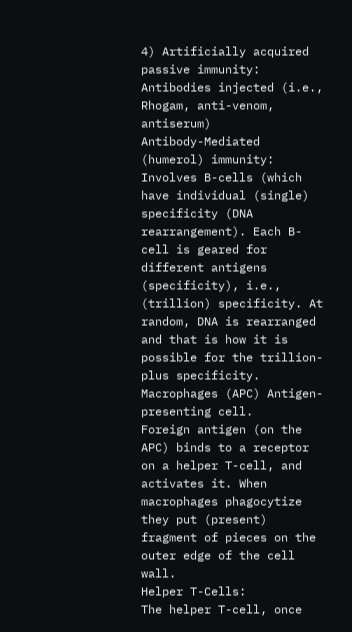4) Artificially acquired passive immunity: Antibodies injected (i.e., Rhogam, anti-venom, antiserum)
Antibody-Mediated (humerol) immunity:
Involves B-cells (which have individual (single) specificity (DNA rearrangement). Each B-cell is geared for different antigens (specificity), i.e., (trillion) specificity. At random, DNA is rearranged and that is how it is possible for the trillion-plus specificity.
Macrophages (APC) Antigen-presenting cell.
Foreign antigen (on the APC) binds to a receptor on a helper T-cell, and activates it. When macrophages phagocytize they put (present) fragment of pieces on the outer edge of the cell wall.
Helper T-Cells:
The helper T-cell, once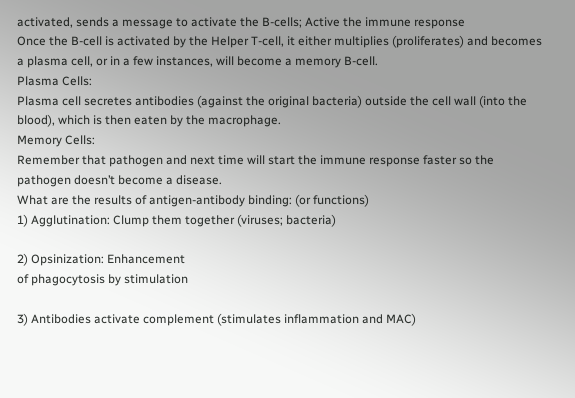activated, sends a message to activate the B-cells; Active the immune response
Once the B-cell is activated by the Helper T-cell, it either multiplies (proliferates) and becomes a plasma cell, or in a few instances, will become a memory B-cell.
Plasma Cells:
Plasma cell secretes antibodies (against the original bacteria) outside the cell wall (into the blood), which is then eaten by the macrophage.
Memory Cells:
Remember that pathogen and next time will start the immune response faster so the pathogen doesn’t become a disease.
What are the results of antigen-antibody binding: (or functions)
1) Agglutination: Clump them together (viruses; bacteria)

2) Opsinization: Enhancement
of phagocytosis by stimulation

3) Antibodies activate complement (stimulates inflammation and MAC)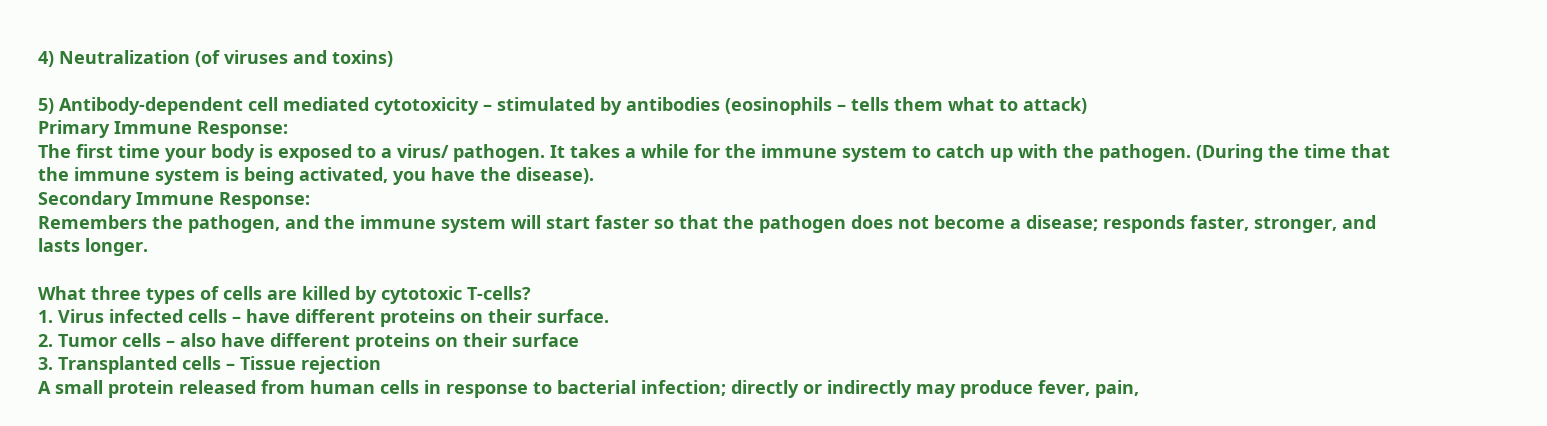4) Neutralization (of viruses and toxins)

5) Antibody-dependent cell mediated cytotoxicity – stimulated by antibodies (eosinophils – tells them what to attack)
Primary Immune Response:
The first time your body is exposed to a virus/ pathogen. It takes a while for the immune system to catch up with the pathogen. (During the time that the immune system is being activated, you have the disease).
Secondary Immune Response:
Remembers the pathogen, and the immune system will start faster so that the pathogen does not become a disease; responds faster, stronger, and lasts longer.

What three types of cells are killed by cytotoxic T-cells?
1. Virus infected cells – have different proteins on their surface.
2. Tumor cells – also have different proteins on their surface
3. Transplanted cells – Tissue rejection
A small protein released from human cells in response to bacterial infection; directly or indirectly may produce fever, pain,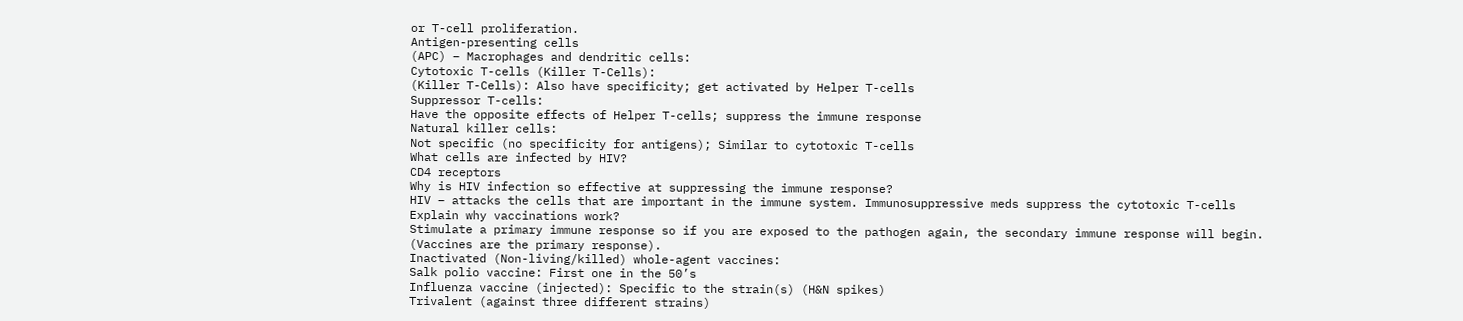or T-cell proliferation.
Antigen-presenting cells
(APC) – Macrophages and dendritic cells:
Cytotoxic T-cells (Killer T-Cells):
(Killer T-Cells): Also have specificity; get activated by Helper T-cells
Suppressor T-cells:
Have the opposite effects of Helper T-cells; suppress the immune response
Natural killer cells:
Not specific (no specificity for antigens); Similar to cytotoxic T-cells
What cells are infected by HIV?
CD4 receptors
Why is HIV infection so effective at suppressing the immune response?
HIV – attacks the cells that are important in the immune system. Immunosuppressive meds suppress the cytotoxic T-cells
Explain why vaccinations work?
Stimulate a primary immune response so if you are exposed to the pathogen again, the secondary immune response will begin. (Vaccines are the primary response).
Inactivated (Non-living/killed) whole-agent vaccines:
Salk polio vaccine: First one in the 50’s
Influenza vaccine (injected): Specific to the strain(s) (H&N spikes)
Trivalent (against three different strains)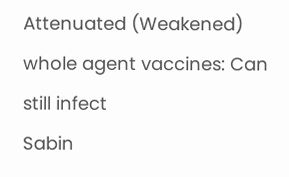Attenuated (Weakened) whole agent vaccines: Can still infect
Sabin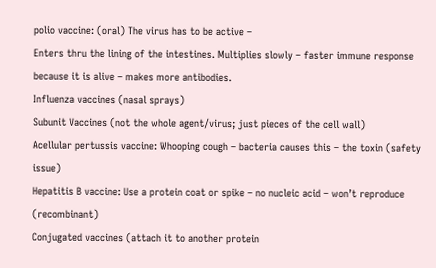polio vaccine: (oral) The virus has to be active –
Enters thru the lining of the intestines. Multiplies slowly – faster immune response because it is alive – makes more antibodies.
Influenza vaccines (nasal sprays)
Subunit Vaccines (not the whole agent/virus; just pieces of the cell wall)
Acellular pertussis vaccine: Whooping cough – bacteria causes this – the toxin (safety issue)
Hepatitis B vaccine: Use a protein coat or spike – no nucleic acid – won’t reproduce (recombinant)
Conjugated vaccines (attach it to another protein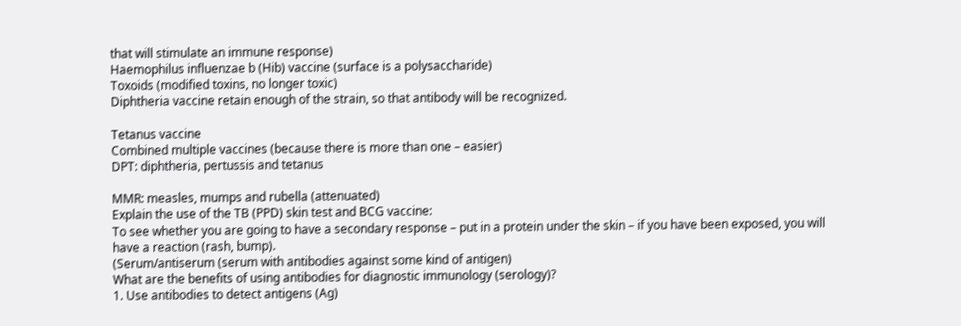that will stimulate an immune response)
Haemophilus influenzae b (Hib) vaccine (surface is a polysaccharide)
Toxoids (modified toxins, no longer toxic)
Diphtheria vaccine retain enough of the strain, so that antibody will be recognized.

Tetanus vaccine
Combined multiple vaccines (because there is more than one – easier)
DPT: diphtheria, pertussis and tetanus

MMR: measles, mumps and rubella (attenuated)
Explain the use of the TB (PPD) skin test and BCG vaccine:
To see whether you are going to have a secondary response – put in a protein under the skin – if you have been exposed, you will have a reaction (rash, bump).
(Serum/antiserum (serum with antibodies against some kind of antigen)
What are the benefits of using antibodies for diagnostic immunology (serology)?
1. Use antibodies to detect antigens (Ag)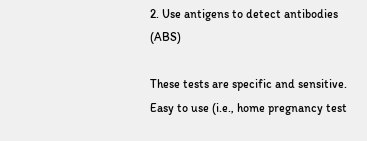2. Use antigens to detect antibodies (ABS)

These tests are specific and sensitive. Easy to use (i.e., home pregnancy test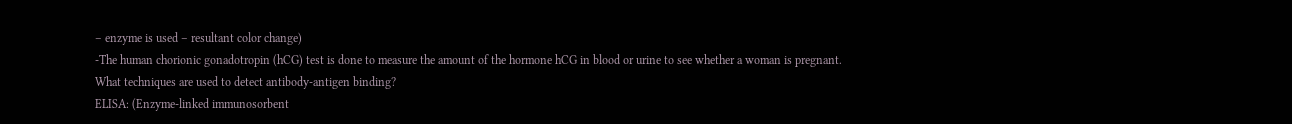– enzyme is used – resultant color change)
-The human chorionic gonadotropin (hCG) test is done to measure the amount of the hormone hCG in blood or urine to see whether a woman is pregnant.
What techniques are used to detect antibody-antigen binding?
ELISA: (Enzyme-linked immunosorbent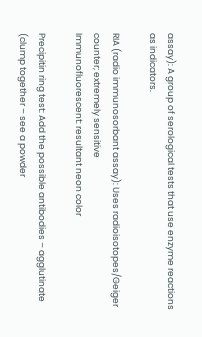assay): A group of serological tests that use enzyme reactions as indicators.

RIA (radio immunosorbant assay): Uses radioisotopes/Geiger counter; extremely sensitive
Immunofluorescent: resultant neon color

Precipitin ring test: Add the possible antibodies – agglutinate (clump together – see a powder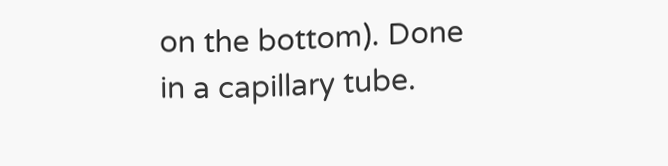on the bottom). Done in a capillary tube.